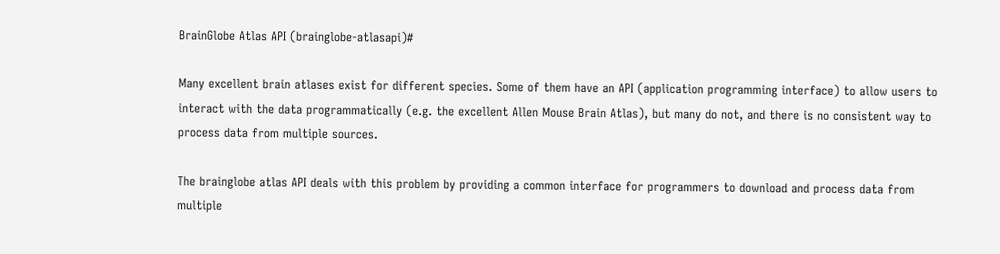BrainGlobe Atlas API (brainglobe-atlasapi)#

Many excellent brain atlases exist for different species. Some of them have an API (application programming interface) to allow users to interact with the data programmatically (e.g. the excellent Allen Mouse Brain Atlas), but many do not, and there is no consistent way to process data from multiple sources.

The brainglobe atlas API deals with this problem by providing a common interface for programmers to download and process data from multiple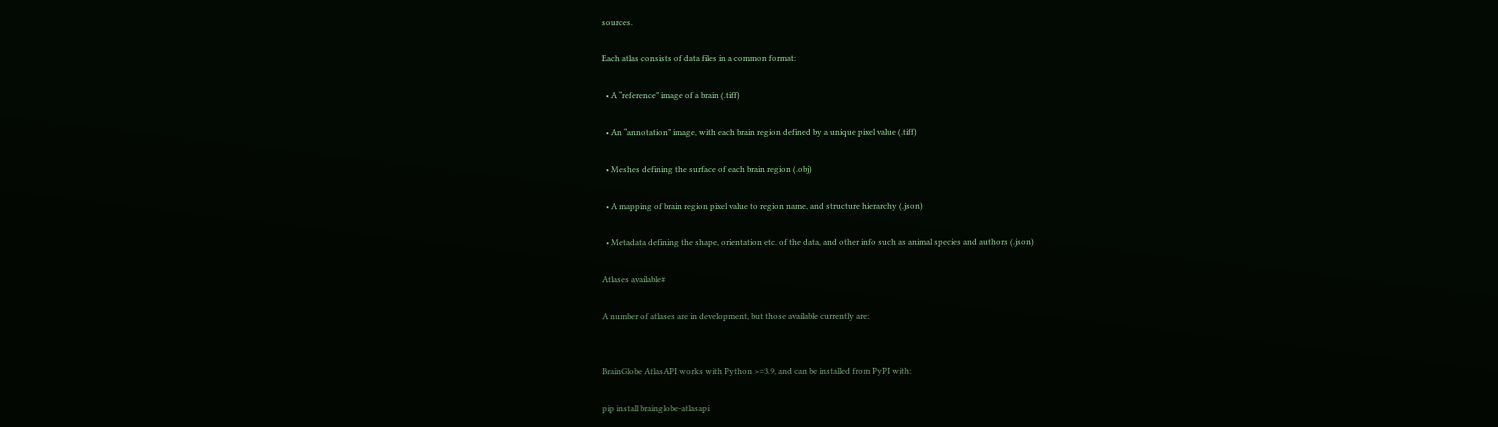sources.

Each atlas consists of data files in a common format:

  • A “reference” image of a brain (.tiff)

  • An “annotation” image, with each brain region defined by a unique pixel value (.tiff)

  • Meshes defining the surface of each brain region (.obj)

  • A mapping of brain region pixel value to region name, and structure hierarchy (.json)

  • Metadata defining the shape, orientation etc. of the data, and other info such as animal species and authors (.json)

Atlases available#

A number of atlases are in development, but those available currently are:


BrainGlobe AtlasAPI works with Python >=3.9, and can be installed from PyPI with:

pip install brainglobe-atlasapi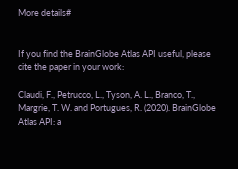More details#


If you find the BrainGlobe Atlas API useful, please cite the paper in your work:

Claudi, F., Petrucco, L., Tyson, A. L., Branco, T., Margrie, T. W. and Portugues, R. (2020). BrainGlobe Atlas API: a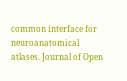common interface for neuroanatomical atlases. Journal of Open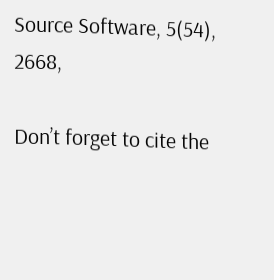Source Software, 5(54), 2668,

Don’t forget to cite the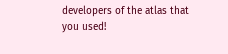developers of the atlas that you used!